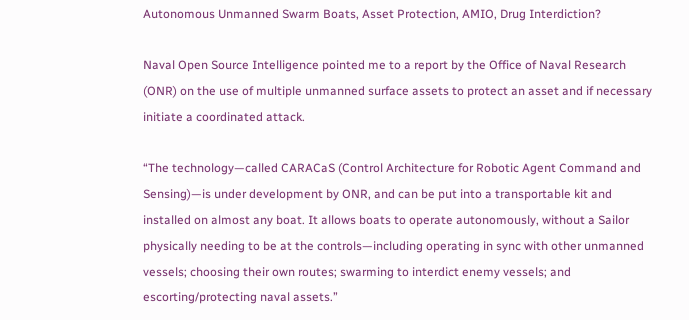Autonomous Unmanned Swarm Boats, Asset Protection, AMIO, Drug Interdiction?

Naval Open Source Intelligence pointed me to a report by the Office of Naval Research (ONR) on the use of multiple unmanned surface assets to protect an asset and if necessary initiate a coordinated attack.

“The technology—called CARACaS (Control Architecture for Robotic Agent Command and Sensing)—is under development by ONR, and can be put into a transportable kit and installed on almost any boat. It allows boats to operate autonomously, without a Sailor physically needing to be at the controls—including operating in sync with other unmanned vessels; choosing their own routes; swarming to interdict enemy vessels; and escorting/protecting naval assets.”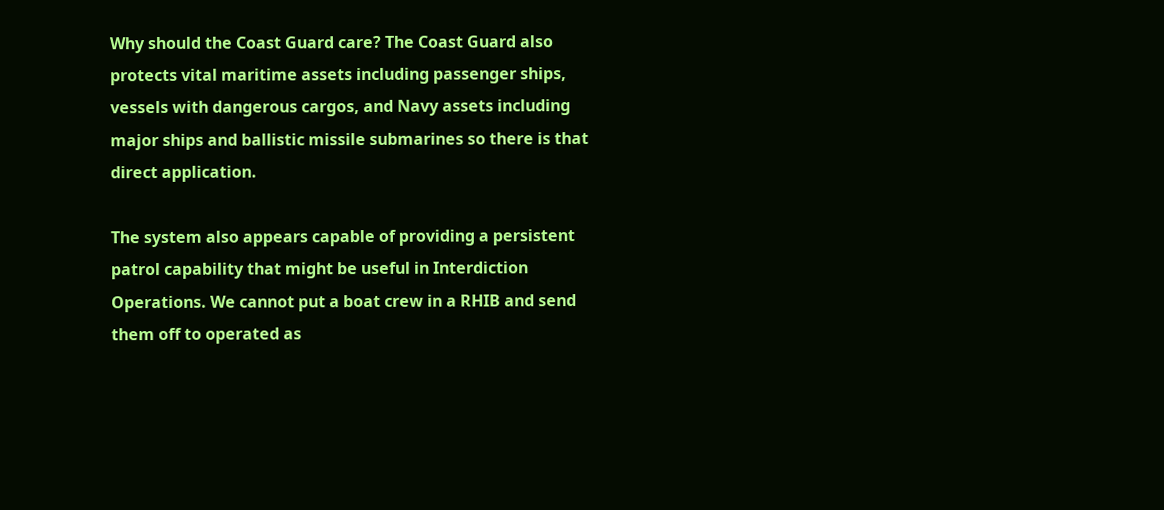Why should the Coast Guard care? The Coast Guard also protects vital maritime assets including passenger ships, vessels with dangerous cargos, and Navy assets including major ships and ballistic missile submarines so there is that direct application.

The system also appears capable of providing a persistent patrol capability that might be useful in Interdiction Operations. We cannot put a boat crew in a RHIB and send them off to operated as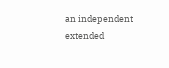an independent extended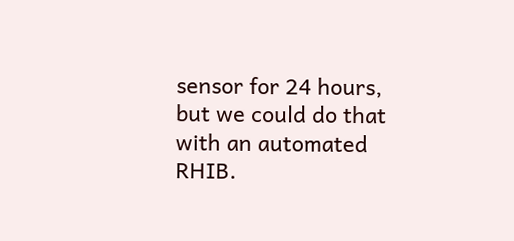sensor for 24 hours, but we could do that with an automated RHIB.